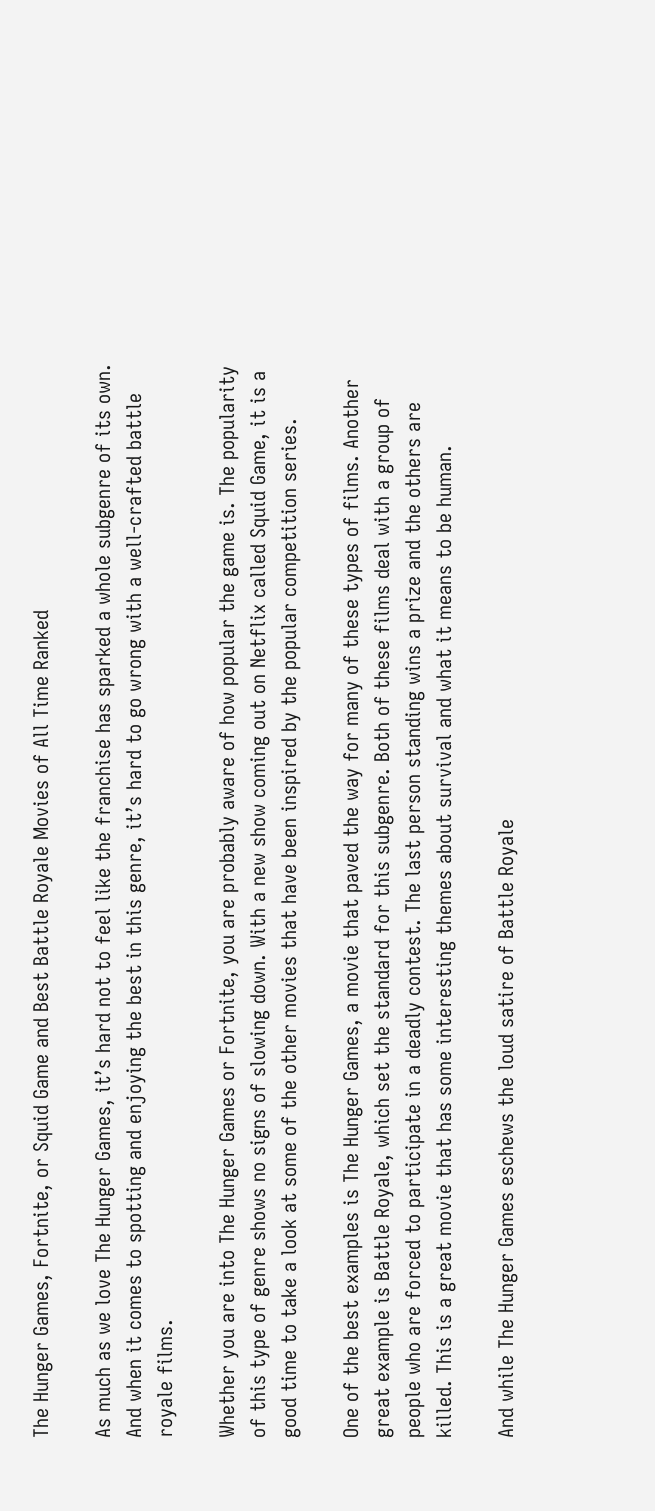The Hunger Games, Fortnite, or Squid Game and Best Battle Royale Movies of All Time Ranked

As much as we love The Hunger Games, it’s hard not to feel like the franchise has sparked a whole subgenre of its own. And when it comes to spotting and enjoying the best in this genre, it’s hard to go wrong with a well-crafted battle royale films.

Whether you are into The Hunger Games or Fortnite, you are probably aware of how popular the game is. The popularity of this type of genre shows no signs of slowing down. With a new show coming out on Netflix called Squid Game, it is a good time to take a look at some of the other movies that have been inspired by the popular competition series.

One of the best examples is The Hunger Games, a movie that paved the way for many of these types of films. Another great example is Battle Royale, which set the standard for this subgenre. Both of these films deal with a group of people who are forced to participate in a deadly contest. The last person standing wins a prize and the others are killed. This is a great movie that has some interesting themes about survival and what it means to be human.

And while The Hunger Games eschews the loud satire of Battle Royale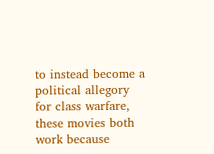to instead become a political allegory for class warfare, these movies both work because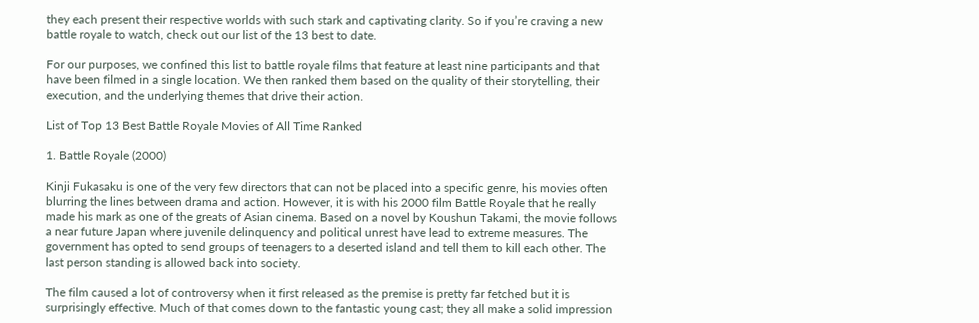they each present their respective worlds with such stark and captivating clarity. So if you’re craving a new battle royale to watch, check out our list of the 13 best to date.

For our purposes, we confined this list to battle royale films that feature at least nine participants and that have been filmed in a single location. We then ranked them based on the quality of their storytelling, their execution, and the underlying themes that drive their action.

List of Top 13 Best Battle Royale Movies of All Time Ranked

1. Battle Royale (2000)

Kinji Fukasaku is one of the very few directors that can not be placed into a specific genre, his movies often blurring the lines between drama and action. However, it is with his 2000 film Battle Royale that he really made his mark as one of the greats of Asian cinema. Based on a novel by Koushun Takami, the movie follows a near future Japan where juvenile delinquency and political unrest have lead to extreme measures. The government has opted to send groups of teenagers to a deserted island and tell them to kill each other. The last person standing is allowed back into society.

The film caused a lot of controversy when it first released as the premise is pretty far fetched but it is surprisingly effective. Much of that comes down to the fantastic young cast; they all make a solid impression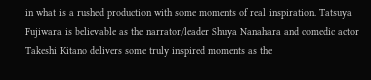in what is a rushed production with some moments of real inspiration. Tatsuya Fujiwara is believable as the narrator/leader Shuya Nanahara and comedic actor Takeshi Kitano delivers some truly inspired moments as the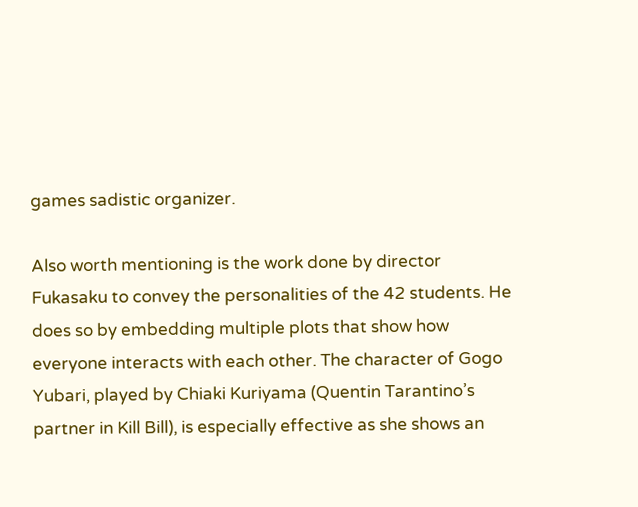games sadistic organizer.

Also worth mentioning is the work done by director Fukasaku to convey the personalities of the 42 students. He does so by embedding multiple plots that show how everyone interacts with each other. The character of Gogo Yubari, played by Chiaki Kuriyama (Quentin Tarantino’s partner in Kill Bill), is especially effective as she shows an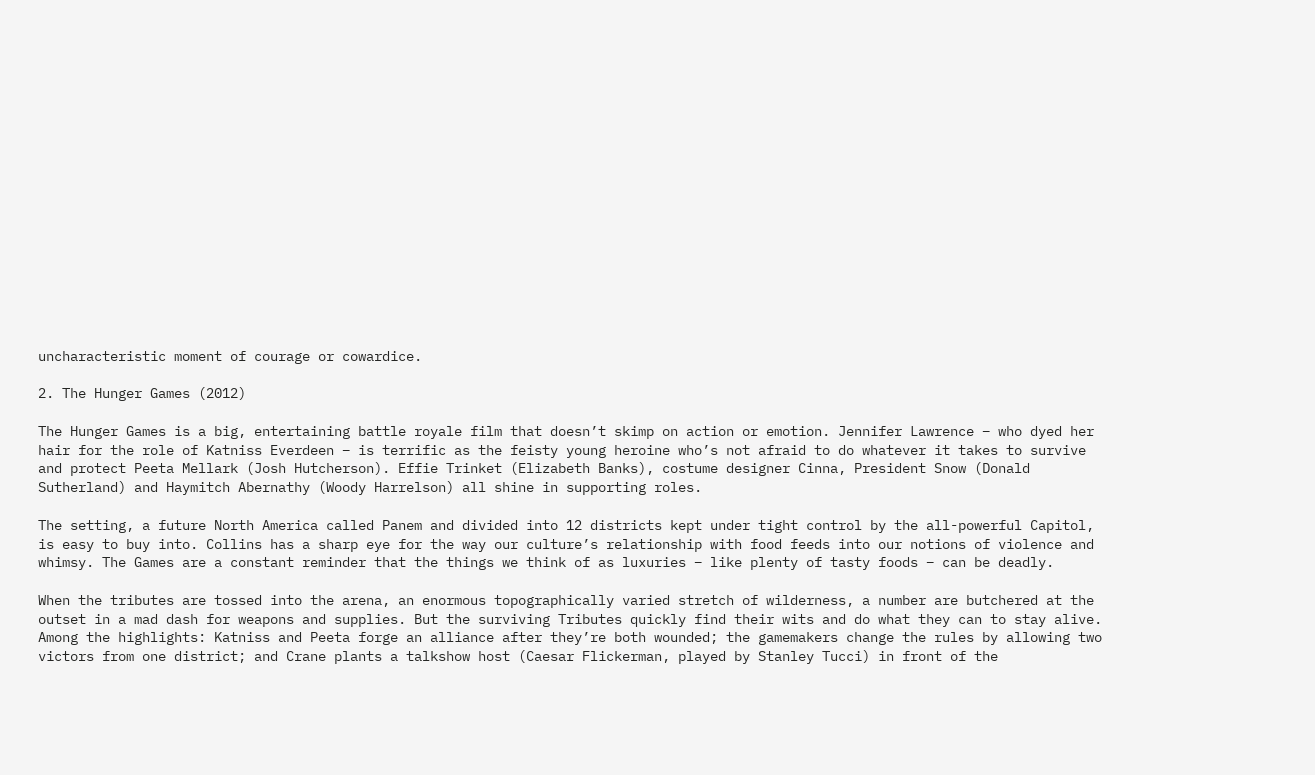uncharacteristic moment of courage or cowardice.

2. The Hunger Games (2012)

The Hunger Games is a big, entertaining battle royale film that doesn’t skimp on action or emotion. Jennifer Lawrence – who dyed her hair for the role of Katniss Everdeen – is terrific as the feisty young heroine who’s not afraid to do whatever it takes to survive and protect Peeta Mellark (Josh Hutcherson). Effie Trinket (Elizabeth Banks), costume designer Cinna, President Snow (Donald Sutherland) and Haymitch Abernathy (Woody Harrelson) all shine in supporting roles.

The setting, a future North America called Panem and divided into 12 districts kept under tight control by the all-powerful Capitol, is easy to buy into. Collins has a sharp eye for the way our culture’s relationship with food feeds into our notions of violence and whimsy. The Games are a constant reminder that the things we think of as luxuries – like plenty of tasty foods – can be deadly.

When the tributes are tossed into the arena, an enormous topographically varied stretch of wilderness, a number are butchered at the outset in a mad dash for weapons and supplies. But the surviving Tributes quickly find their wits and do what they can to stay alive. Among the highlights: Katniss and Peeta forge an alliance after they’re both wounded; the gamemakers change the rules by allowing two victors from one district; and Crane plants a talkshow host (Caesar Flickerman, played by Stanley Tucci) in front of the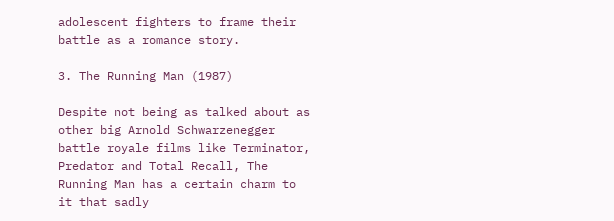adolescent fighters to frame their battle as a romance story.

3. The Running Man (1987)

Despite not being as talked about as other big Arnold Schwarzenegger battle royale films like Terminator, Predator and Total Recall, The Running Man has a certain charm to it that sadly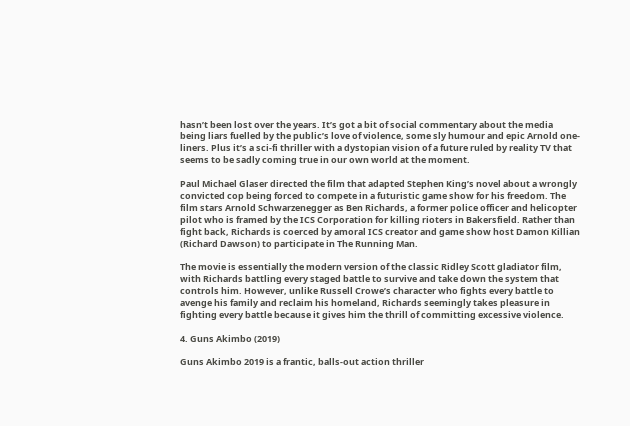hasn’t been lost over the years. It’s got a bit of social commentary about the media being liars fuelled by the public’s love of violence, some sly humour and epic Arnold one-liners. Plus it’s a sci-fi thriller with a dystopian vision of a future ruled by reality TV that seems to be sadly coming true in our own world at the moment.

Paul Michael Glaser directed the film that adapted Stephen King’s novel about a wrongly convicted cop being forced to compete in a futuristic game show for his freedom. The film stars Arnold Schwarzenegger as Ben Richards, a former police officer and helicopter pilot who is framed by the ICS Corporation for killing rioters in Bakersfield. Rather than fight back, Richards is coerced by amoral ICS creator and game show host Damon Killian (Richard Dawson) to participate in The Running Man.

The movie is essentially the modern version of the classic Ridley Scott gladiator film, with Richards battling every staged battle to survive and take down the system that controls him. However, unlike Russell Crowe’s character who fights every battle to avenge his family and reclaim his homeland, Richards seemingly takes pleasure in fighting every battle because it gives him the thrill of committing excessive violence.

4. Guns Akimbo (2019)

Guns Akimbo 2019 is a frantic, balls-out action thriller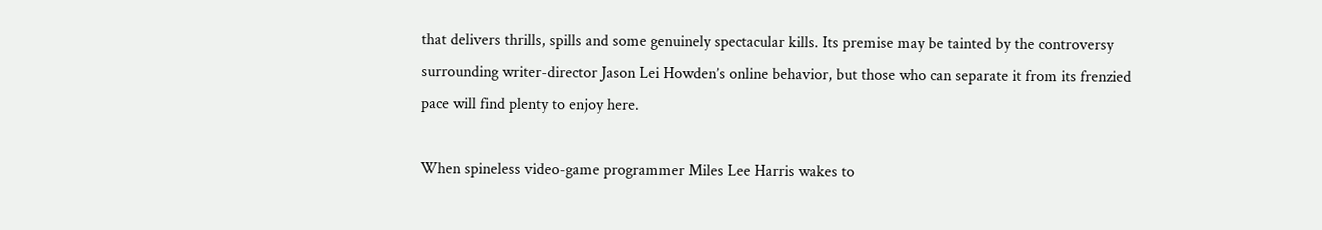that delivers thrills, spills and some genuinely spectacular kills. Its premise may be tainted by the controversy surrounding writer-director Jason Lei Howden’s online behavior, but those who can separate it from its frenzied pace will find plenty to enjoy here.

When spineless video-game programmer Miles Lee Harris wakes to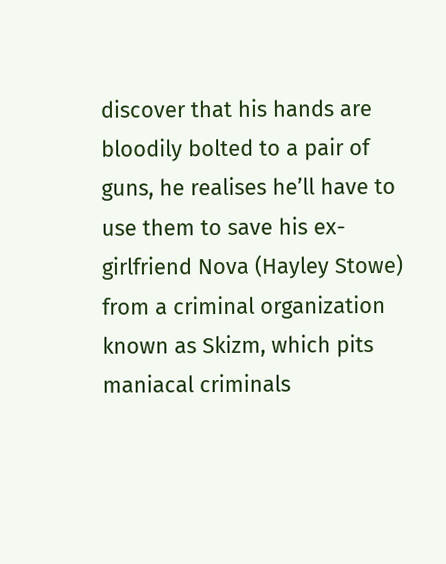discover that his hands are bloodily bolted to a pair of guns, he realises he’ll have to use them to save his ex-girlfriend Nova (Hayley Stowe) from a criminal organization known as Skizm, which pits maniacal criminals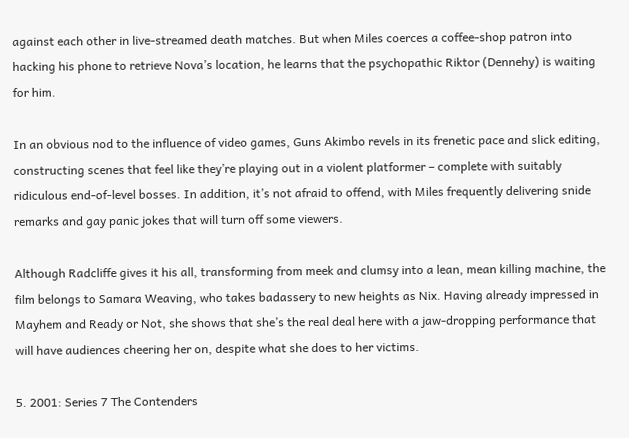against each other in live-streamed death matches. But when Miles coerces a coffee-shop patron into hacking his phone to retrieve Nova’s location, he learns that the psychopathic Riktor (Dennehy) is waiting for him.

In an obvious nod to the influence of video games, Guns Akimbo revels in its frenetic pace and slick editing, constructing scenes that feel like they’re playing out in a violent platformer – complete with suitably ridiculous end-of-level bosses. In addition, it’s not afraid to offend, with Miles frequently delivering snide remarks and gay panic jokes that will turn off some viewers.

Although Radcliffe gives it his all, transforming from meek and clumsy into a lean, mean killing machine, the film belongs to Samara Weaving, who takes badassery to new heights as Nix. Having already impressed in Mayhem and Ready or Not, she shows that she’s the real deal here with a jaw-dropping performance that will have audiences cheering her on, despite what she does to her victims.

5. 2001: Series 7 The Contenders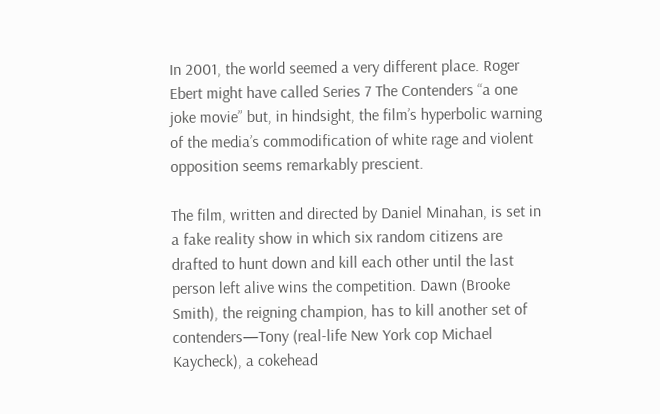In 2001, the world seemed a very different place. Roger Ebert might have called Series 7 The Contenders “a one joke movie” but, in hindsight, the film’s hyperbolic warning of the media’s commodification of white rage and violent opposition seems remarkably prescient.

The film, written and directed by Daniel Minahan, is set in a fake reality show in which six random citizens are drafted to hunt down and kill each other until the last person left alive wins the competition. Dawn (Brooke Smith), the reigning champion, has to kill another set of contenders—Tony (real-life New York cop Michael Kaycheck), a cokehead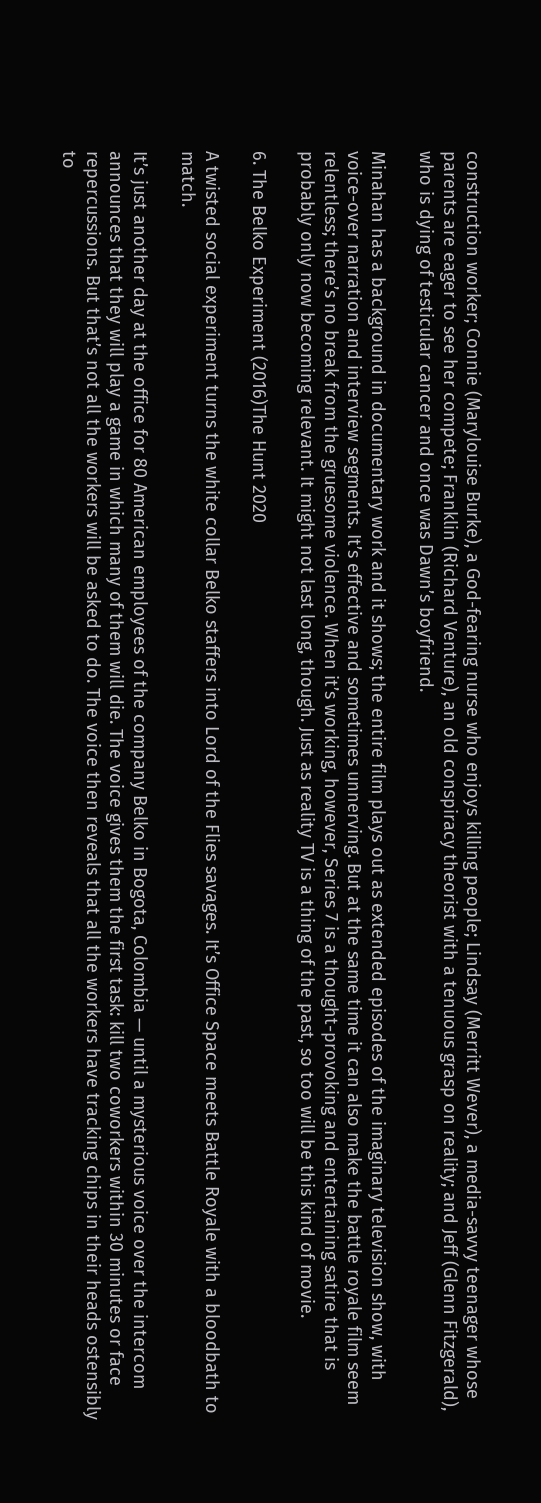construction worker; Connie (Marylouise Burke), a God-fearing nurse who enjoys killing people; Lindsay (Merritt Wever), a media-savvy teenager whose parents are eager to see her compete; Franklin (Richard Venture), an old conspiracy theorist with a tenuous grasp on reality; and Jeff (Glenn Fitzgerald), who is dying of testicular cancer and once was Dawn’s boyfriend.

Minahan has a background in documentary work and it shows; the entire film plays out as extended episodes of the imaginary television show, with voice-over narration and interview segments. It’s effective and sometimes unnerving. But at the same time it can also make the battle royale film seem relentless; there’s no break from the gruesome violence. When it’s working, however, Series 7 is a thought-provoking and entertaining satire that is probably only now becoming relevant. It might not last long, though. Just as reality TV is a thing of the past, so too will be this kind of movie.

6. The Belko Experiment (2016)The Hunt 2020

A twisted social experiment turns the white collar Belko staffers into Lord of the Flies savages. It’s Office Space meets Battle Royale with a bloodbath to match.

It’s just another day at the office for 80 American employees of the company Belko in Bogota, Colombia — until a mysterious voice over the intercom announces that they will play a game in which many of them will die. The voice gives them the first task: kill two coworkers within 30 minutes or face repercussions. But that’s not all the workers will be asked to do. The voice then reveals that all the workers have tracking chips in their heads ostensibly to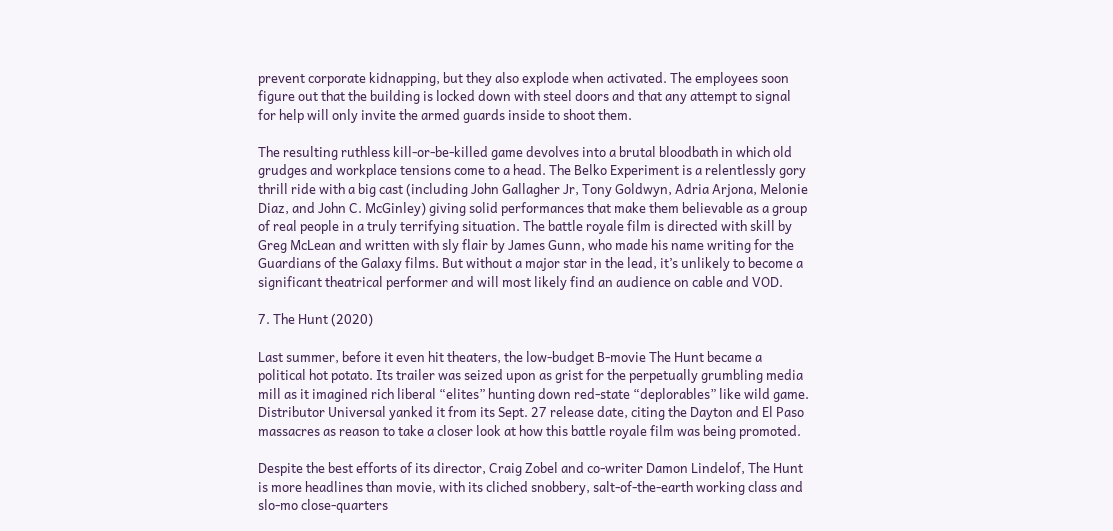prevent corporate kidnapping, but they also explode when activated. The employees soon figure out that the building is locked down with steel doors and that any attempt to signal for help will only invite the armed guards inside to shoot them.

The resulting ruthless kill-or-be-killed game devolves into a brutal bloodbath in which old grudges and workplace tensions come to a head. The Belko Experiment is a relentlessly gory thrill ride with a big cast (including John Gallagher Jr, Tony Goldwyn, Adria Arjona, Melonie Diaz, and John C. McGinley) giving solid performances that make them believable as a group of real people in a truly terrifying situation. The battle royale film is directed with skill by Greg McLean and written with sly flair by James Gunn, who made his name writing for the Guardians of the Galaxy films. But without a major star in the lead, it’s unlikely to become a significant theatrical performer and will most likely find an audience on cable and VOD.

7. The Hunt (2020)

Last summer, before it even hit theaters, the low-budget B-movie The Hunt became a political hot potato. Its trailer was seized upon as grist for the perpetually grumbling media mill as it imagined rich liberal “elites” hunting down red-state “deplorables” like wild game. Distributor Universal yanked it from its Sept. 27 release date, citing the Dayton and El Paso massacres as reason to take a closer look at how this battle royale film was being promoted.

Despite the best efforts of its director, Craig Zobel and co-writer Damon Lindelof, The Hunt is more headlines than movie, with its cliched snobbery, salt-of-the-earth working class and slo-mo close-quarters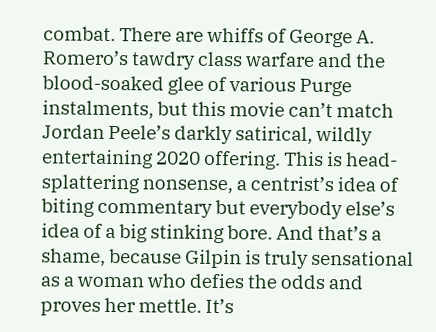combat. There are whiffs of George A. Romero’s tawdry class warfare and the blood-soaked glee of various Purge instalments, but this movie can’t match Jordan Peele’s darkly satirical, wildly entertaining 2020 offering. This is head-splattering nonsense, a centrist’s idea of biting commentary but everybody else’s idea of a big stinking bore. And that’s a shame, because Gilpin is truly sensational as a woman who defies the odds and proves her mettle. It’s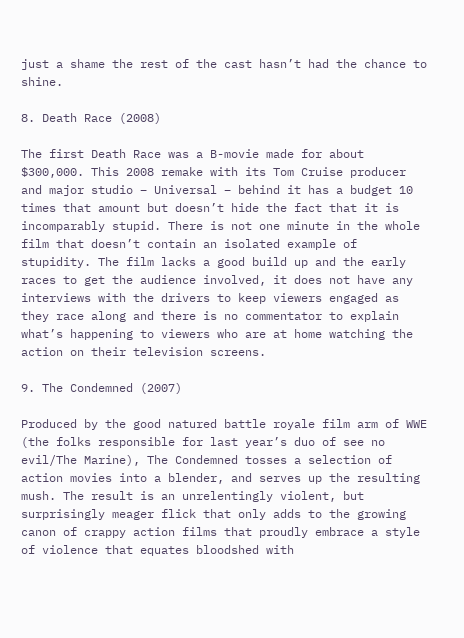just a shame the rest of the cast hasn’t had the chance to shine.

8. Death Race (2008)

The first Death Race was a B-movie made for about $300,000. This 2008 remake with its Tom Cruise producer and major studio – Universal – behind it has a budget 10 times that amount but doesn’t hide the fact that it is incomparably stupid. There is not one minute in the whole film that doesn’t contain an isolated example of stupidity. The film lacks a good build up and the early races to get the audience involved, it does not have any interviews with the drivers to keep viewers engaged as they race along and there is no commentator to explain what’s happening to viewers who are at home watching the action on their television screens.

9. The Condemned (2007)

Produced by the good natured battle royale film arm of WWE (the folks responsible for last year’s duo of see no evil/The Marine), The Condemned tosses a selection of action movies into a blender, and serves up the resulting mush. The result is an unrelentingly violent, but surprisingly meager flick that only adds to the growing canon of crappy action films that proudly embrace a style of violence that equates bloodshed with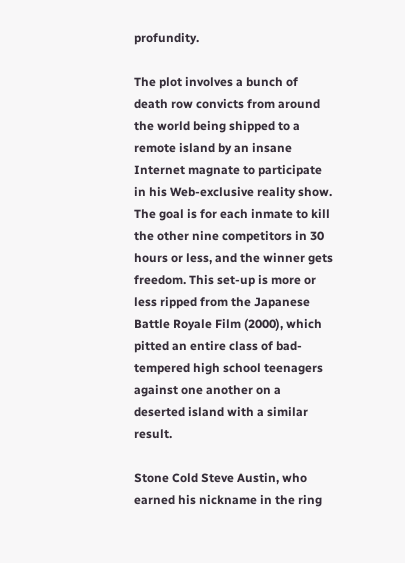profundity.

The plot involves a bunch of death row convicts from around the world being shipped to a remote island by an insane Internet magnate to participate in his Web-exclusive reality show. The goal is for each inmate to kill the other nine competitors in 30 hours or less, and the winner gets freedom. This set-up is more or less ripped from the Japanese Battle Royale Film (2000), which pitted an entire class of bad-tempered high school teenagers against one another on a deserted island with a similar result.

Stone Cold Steve Austin, who earned his nickname in the ring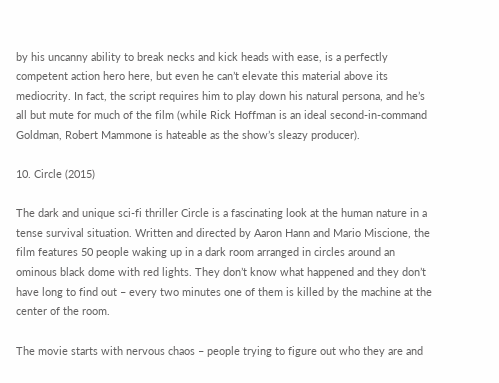by his uncanny ability to break necks and kick heads with ease, is a perfectly competent action hero here, but even he can’t elevate this material above its mediocrity. In fact, the script requires him to play down his natural persona, and he’s all but mute for much of the film (while Rick Hoffman is an ideal second-in-command Goldman, Robert Mammone is hateable as the show’s sleazy producer).

10. Circle (2015)

The dark and unique sci-fi thriller Circle is a fascinating look at the human nature in a tense survival situation. Written and directed by Aaron Hann and Mario Miscione, the film features 50 people waking up in a dark room arranged in circles around an ominous black dome with red lights. They don’t know what happened and they don’t have long to find out – every two minutes one of them is killed by the machine at the center of the room.

The movie starts with nervous chaos – people trying to figure out who they are and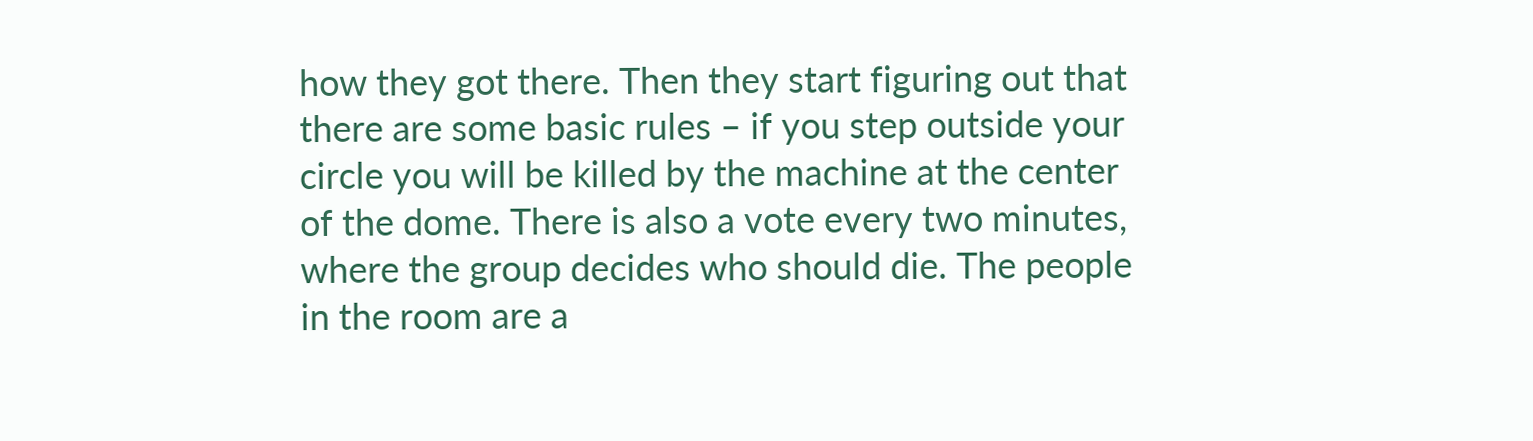how they got there. Then they start figuring out that there are some basic rules – if you step outside your circle you will be killed by the machine at the center of the dome. There is also a vote every two minutes, where the group decides who should die. The people in the room are a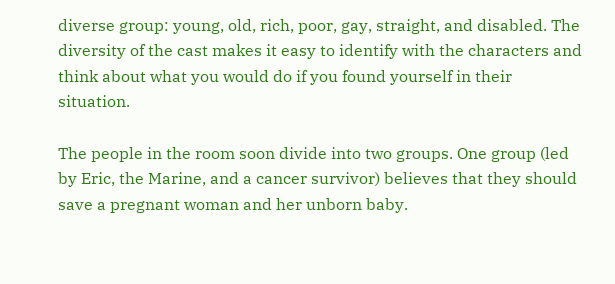diverse group: young, old, rich, poor, gay, straight, and disabled. The diversity of the cast makes it easy to identify with the characters and think about what you would do if you found yourself in their situation.

The people in the room soon divide into two groups. One group (led by Eric, the Marine, and a cancer survivor) believes that they should save a pregnant woman and her unborn baby.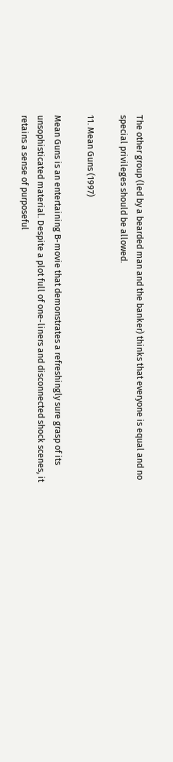The other group (led by a bearded man and the banker) thinks that everyone is equal and no special privileges should be allowed.

11. Mean Guns (1997)

Mean Guns is an entertaining B-movie that demonstrates a refreshingly sure grasp of its unsophisticated material. Despite a plot full of one-liners and disconnected shock scenes, it retains a sense of purposeful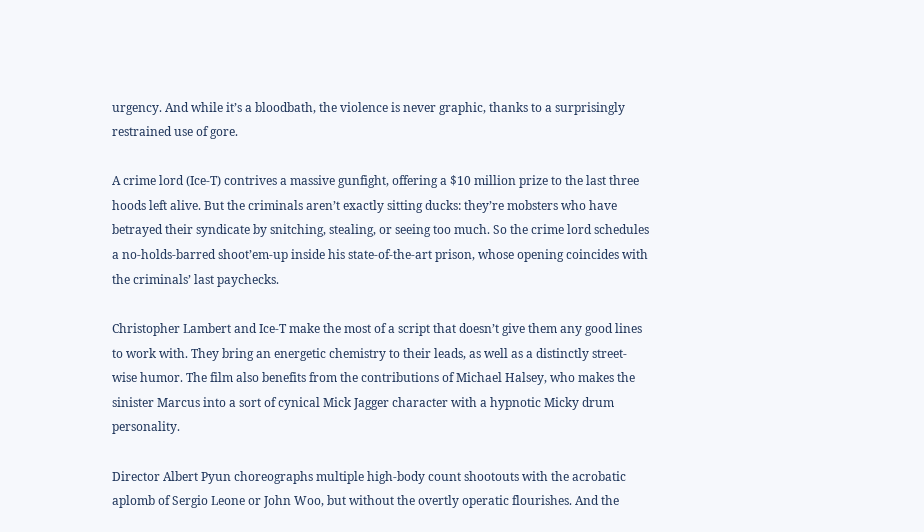urgency. And while it’s a bloodbath, the violence is never graphic, thanks to a surprisingly restrained use of gore.

A crime lord (Ice-T) contrives a massive gunfight, offering a $10 million prize to the last three hoods left alive. But the criminals aren’t exactly sitting ducks: they’re mobsters who have betrayed their syndicate by snitching, stealing, or seeing too much. So the crime lord schedules a no-holds-barred shoot’em-up inside his state-of-the-art prison, whose opening coincides with the criminals’ last paychecks.

Christopher Lambert and Ice-T make the most of a script that doesn’t give them any good lines to work with. They bring an energetic chemistry to their leads, as well as a distinctly street-wise humor. The film also benefits from the contributions of Michael Halsey, who makes the sinister Marcus into a sort of cynical Mick Jagger character with a hypnotic Micky drum personality.

Director Albert Pyun choreographs multiple high-body count shootouts with the acrobatic aplomb of Sergio Leone or John Woo, but without the overtly operatic flourishes. And the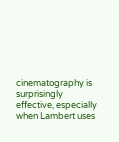cinematography is surprisingly effective, especially when Lambert uses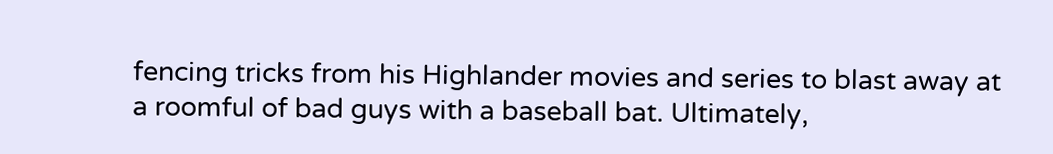fencing tricks from his Highlander movies and series to blast away at a roomful of bad guys with a baseball bat. Ultimately,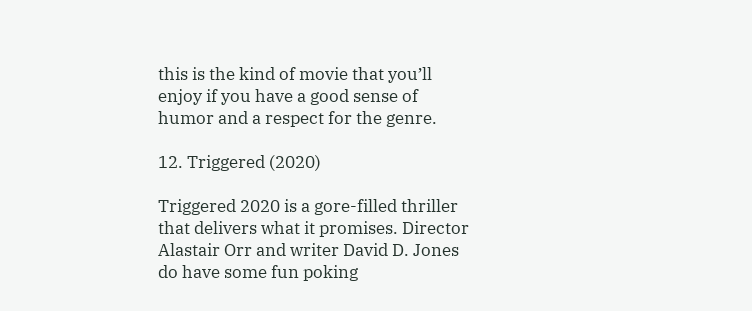this is the kind of movie that you’ll enjoy if you have a good sense of humor and a respect for the genre.

12. Triggered (2020)

Triggered 2020 is a gore-filled thriller that delivers what it promises. Director Alastair Orr and writer David D. Jones do have some fun poking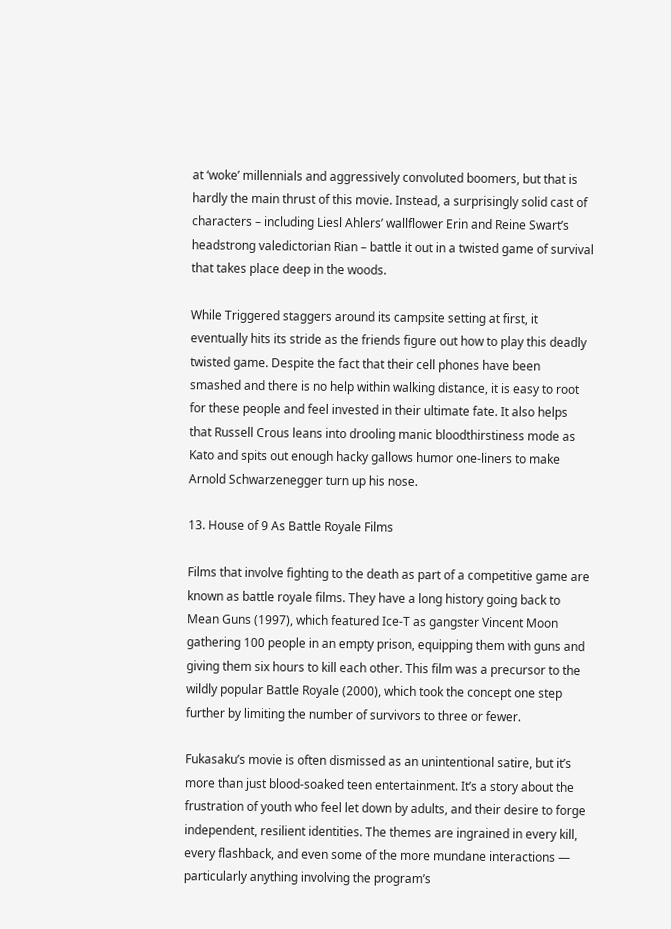at ‘woke’ millennials and aggressively convoluted boomers, but that is hardly the main thrust of this movie. Instead, a surprisingly solid cast of characters – including Liesl Ahlers’ wallflower Erin and Reine Swart’s headstrong valedictorian Rian – battle it out in a twisted game of survival that takes place deep in the woods.

While Triggered staggers around its campsite setting at first, it eventually hits its stride as the friends figure out how to play this deadly twisted game. Despite the fact that their cell phones have been smashed and there is no help within walking distance, it is easy to root for these people and feel invested in their ultimate fate. It also helps that Russell Crous leans into drooling manic bloodthirstiness mode as Kato and spits out enough hacky gallows humor one-liners to make Arnold Schwarzenegger turn up his nose.

13. House of 9 As Battle Royale Films

Films that involve fighting to the death as part of a competitive game are known as battle royale films. They have a long history going back to Mean Guns (1997), which featured Ice-T as gangster Vincent Moon gathering 100 people in an empty prison, equipping them with guns and giving them six hours to kill each other. This film was a precursor to the wildly popular Battle Royale (2000), which took the concept one step further by limiting the number of survivors to three or fewer.

Fukasaku’s movie is often dismissed as an unintentional satire, but it’s more than just blood-soaked teen entertainment. It’s a story about the frustration of youth who feel let down by adults, and their desire to forge independent, resilient identities. The themes are ingrained in every kill, every flashback, and even some of the more mundane interactions — particularly anything involving the program’s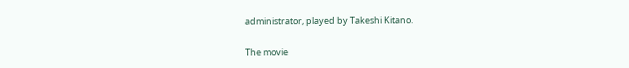administrator, played by Takeshi Kitano.

The movie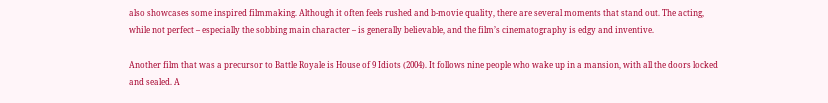also showcases some inspired filmmaking. Although it often feels rushed and b-movie quality, there are several moments that stand out. The acting, while not perfect – especially the sobbing main character – is generally believable, and the film’s cinematography is edgy and inventive.

Another film that was a precursor to Battle Royale is House of 9 Idiots (2004). It follows nine people who wake up in a mansion, with all the doors locked and sealed. A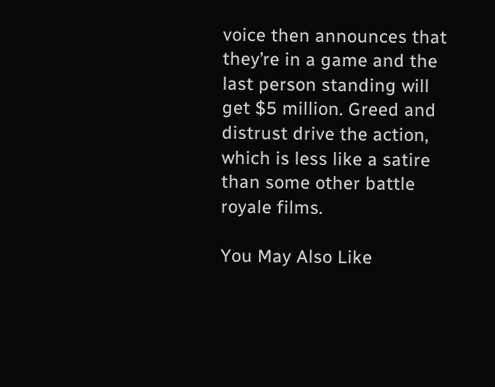voice then announces that they’re in a game and the last person standing will get $5 million. Greed and distrust drive the action, which is less like a satire than some other battle royale films.

You May Also Like